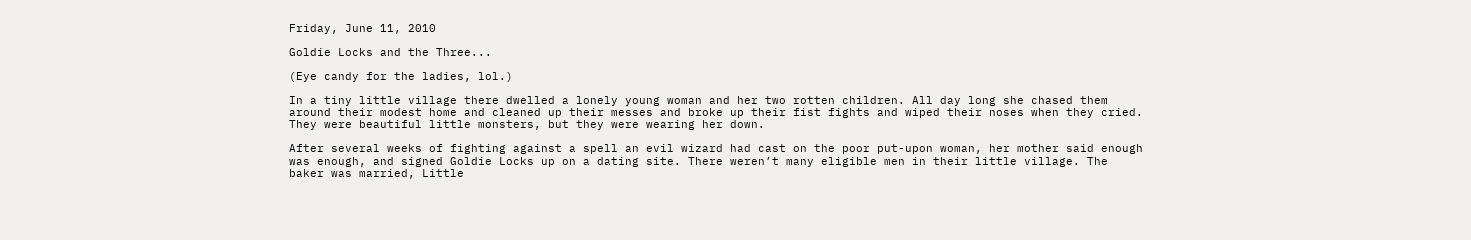Friday, June 11, 2010

Goldie Locks and the Three...

(Eye candy for the ladies, lol.)

In a tiny little village there dwelled a lonely young woman and her two rotten children. All day long she chased them around their modest home and cleaned up their messes and broke up their fist fights and wiped their noses when they cried. They were beautiful little monsters, but they were wearing her down.

After several weeks of fighting against a spell an evil wizard had cast on the poor put-upon woman, her mother said enough was enough, and signed Goldie Locks up on a dating site. There weren’t many eligible men in their little village. The baker was married, Little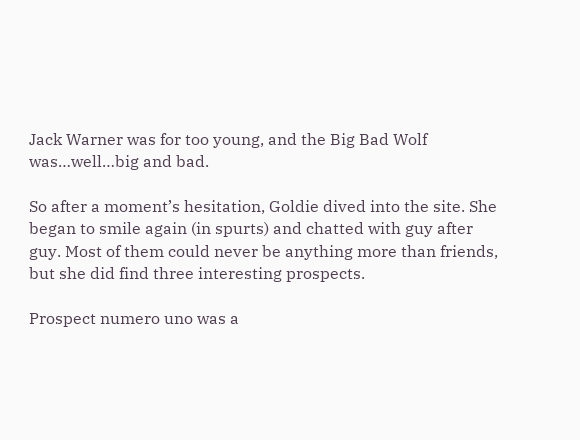Jack Warner was for too young, and the Big Bad Wolf was…well…big and bad.

So after a moment’s hesitation, Goldie dived into the site. She began to smile again (in spurts) and chatted with guy after guy. Most of them could never be anything more than friends, but she did find three interesting prospects.

Prospect numero uno was a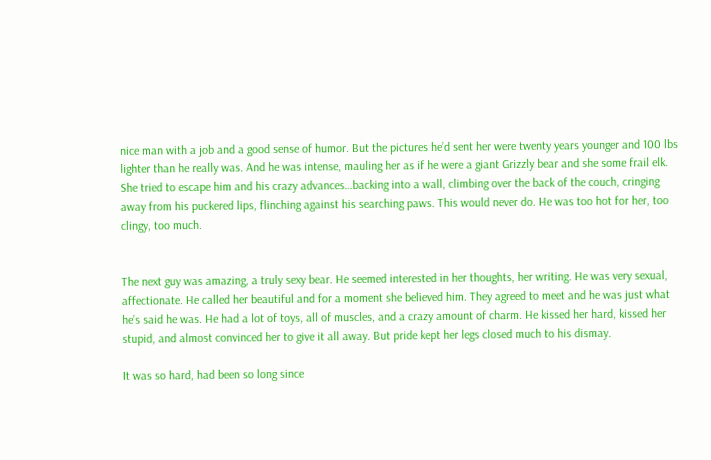nice man with a job and a good sense of humor. But the pictures he’d sent her were twenty years younger and 100 lbs lighter than he really was. And he was intense, mauling her as if he were a giant Grizzly bear and she some frail elk. She tried to escape him and his crazy advances…backing into a wall, climbing over the back of the couch, cringing away from his puckered lips, flinching against his searching paws. This would never do. He was too hot for her, too clingy, too much.


The next guy was amazing, a truly sexy bear. He seemed interested in her thoughts, her writing. He was very sexual, affectionate. He called her beautiful and for a moment she believed him. They agreed to meet and he was just what he’s said he was. He had a lot of toys, all of muscles, and a crazy amount of charm. He kissed her hard, kissed her stupid, and almost convinced her to give it all away. But pride kept her legs closed much to his dismay.

It was so hard, had been so long since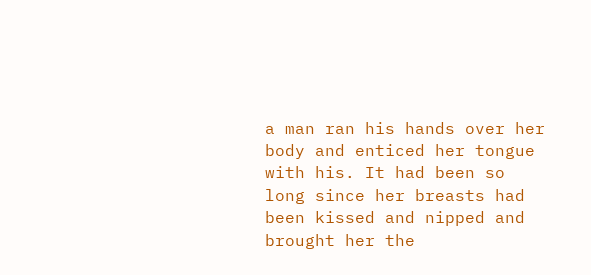a man ran his hands over her body and enticed her tongue with his. It had been so long since her breasts had been kissed and nipped and brought her the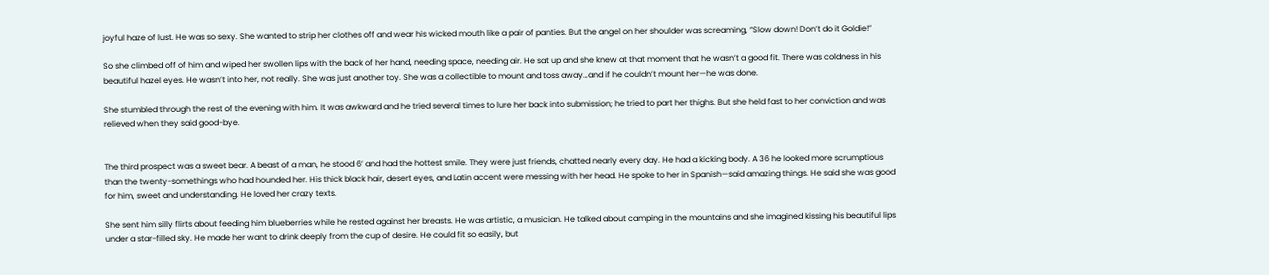joyful haze of lust. He was so sexy. She wanted to strip her clothes off and wear his wicked mouth like a pair of panties. But the angel on her shoulder was screaming, “Slow down! Don’t do it Goldie!”

So she climbed off of him and wiped her swollen lips with the back of her hand, needing space, needing air. He sat up and she knew at that moment that he wasn’t a good fit. There was coldness in his beautiful hazel eyes. He wasn’t into her, not really. She was just another toy. She was a collectible to mount and toss away…and if he couldn’t mount her—he was done.

She stumbled through the rest of the evening with him. It was awkward and he tried several times to lure her back into submission; he tried to part her thighs. But she held fast to her conviction and was relieved when they said good-bye.


The third prospect was a sweet bear. A beast of a man, he stood 6’ and had the hottest smile. They were just friends, chatted nearly every day. He had a kicking body. A 36 he looked more scrumptious than the twenty-somethings who had hounded her. His thick black hair, desert eyes, and Latin accent were messing with her head. He spoke to her in Spanish—said amazing things. He said she was good for him, sweet and understanding. He loved her crazy texts.

She sent him silly flirts about feeding him blueberries while he rested against her breasts. He was artistic, a musician. He talked about camping in the mountains and she imagined kissing his beautiful lips under a star-filled sky. He made her want to drink deeply from the cup of desire. He could fit so easily, but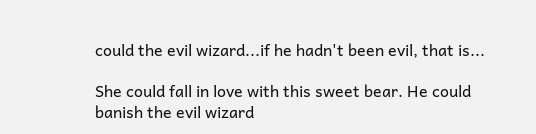could the evil wizard...if he hadn't been evil, that is...

She could fall in love with this sweet bear. He could banish the evil wizard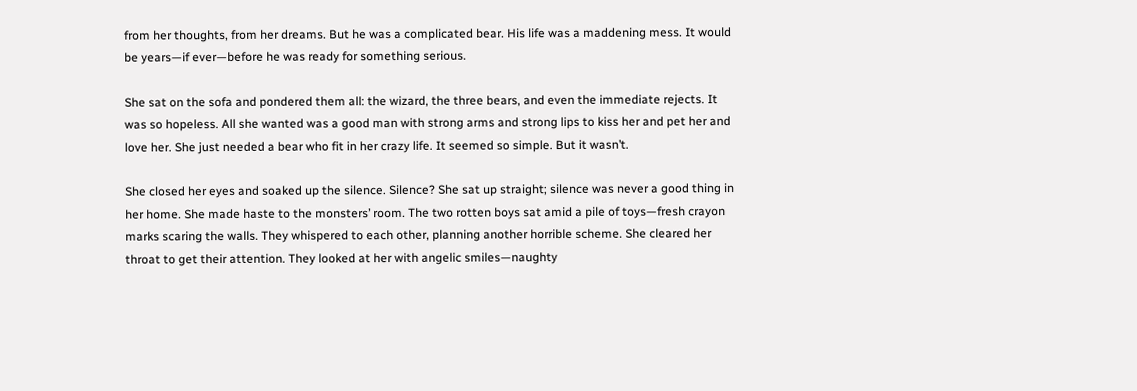from her thoughts, from her dreams. But he was a complicated bear. His life was a maddening mess. It would be years—if ever—before he was ready for something serious.

She sat on the sofa and pondered them all: the wizard, the three bears, and even the immediate rejects. It was so hopeless. All she wanted was a good man with strong arms and strong lips to kiss her and pet her and love her. She just needed a bear who fit in her crazy life. It seemed so simple. But it wasn’t.

She closed her eyes and soaked up the silence. Silence? She sat up straight; silence was never a good thing in her home. She made haste to the monsters’ room. The two rotten boys sat amid a pile of toys—fresh crayon marks scaring the walls. They whispered to each other, planning another horrible scheme. She cleared her throat to get their attention. They looked at her with angelic smiles—naughty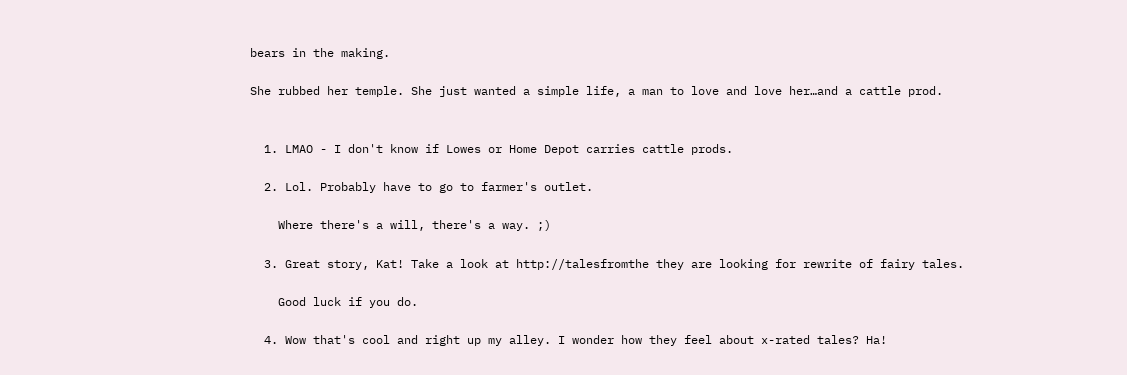bears in the making.

She rubbed her temple. She just wanted a simple life, a man to love and love her…and a cattle prod.


  1. LMAO - I don't know if Lowes or Home Depot carries cattle prods.

  2. Lol. Probably have to go to farmer's outlet.

    Where there's a will, there's a way. ;)

  3. Great story, Kat! Take a look at http://talesfromthe they are looking for rewrite of fairy tales.

    Good luck if you do.

  4. Wow that's cool and right up my alley. I wonder how they feel about x-rated tales? Ha!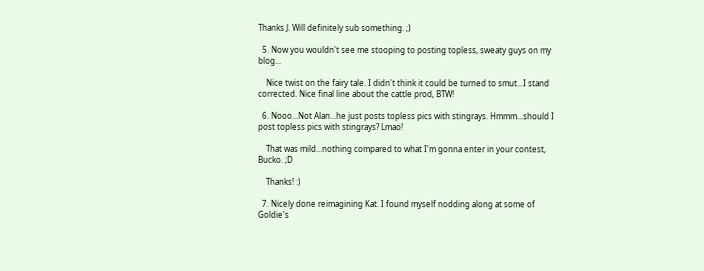Thanks J. Will definitely sub something. ;)

  5. Now you wouldn't see me stooping to posting topless, sweaty guys on my blog...

    Nice twist on the fairy tale. I didn't think it could be turned to smut...I stand corrected. Nice final line about the cattle prod, BTW!

  6. Nooo...Not Alan...he just posts topless pics with stingrays. Hmmm...should I post topless pics with stingrays? Lmao!

    That was mild...nothing compared to what I'm gonna enter in your contest, Bucko. ;D

    Thanks! :)

  7. Nicely done reimagining Kat. I found myself nodding along at some of Goldie's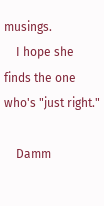musings.
    I hope she finds the one who's "just right."

    Damm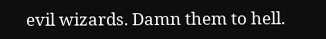evil wizards. Damn them to hell.